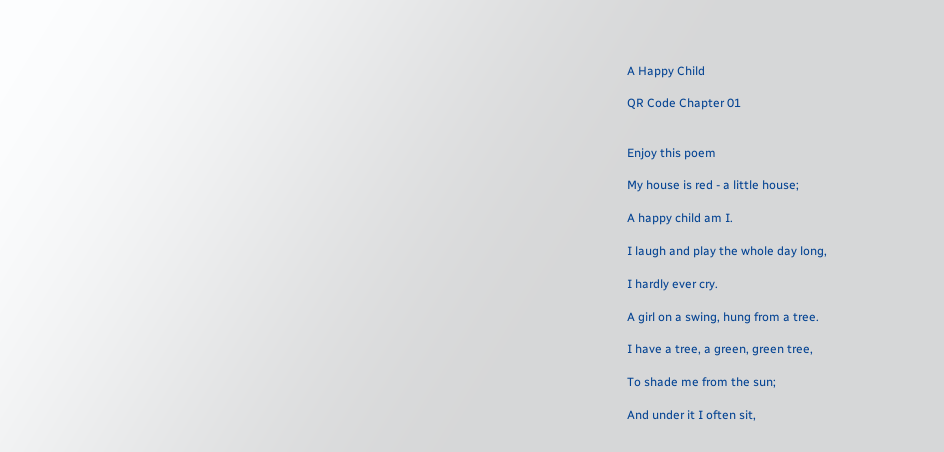A Happy Child

QR Code Chapter 01


Enjoy this poem

My house is red - a little house;

A happy child am I.

I laugh and play the whole day long,

I hardly ever cry.

A girl on a swing, hung from a tree.

I have a tree, a green, green tree,

To shade me from the sun;

And under it I often sit,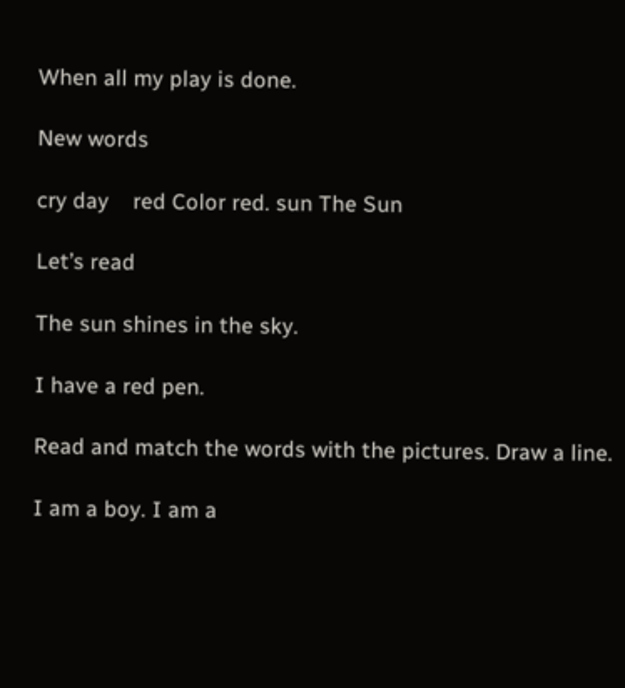When all my play is done.

New words

cry day    red Color red. sun The Sun

Let’s read

The sun shines in the sky.

I have a red pen.

Read and match the words with the pictures. Draw a line.

I am a boy. I am a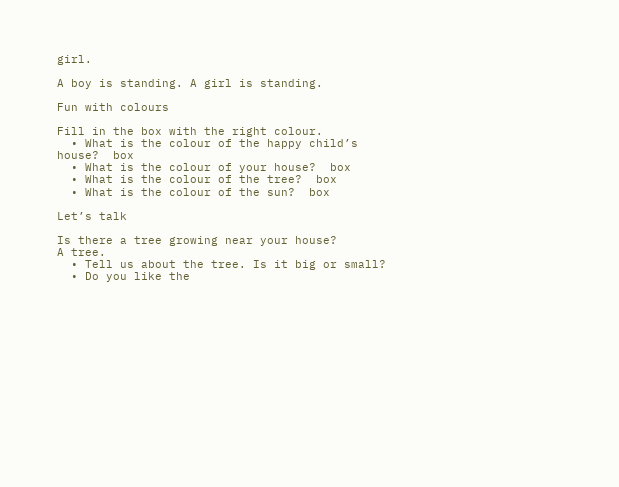girl.

A boy is standing. A girl is standing.

Fun with colours

Fill in the box with the right colour.
  • What is the colour of the happy child’s house?  box
  • What is the colour of your house?  box
  • What is the colour of the tree?  box
  • What is the colour of the sun?  box

Let’s talk

Is there a tree growing near your house?
A tree.
  • Tell us about the tree. Is it big or small?
  • Do you like the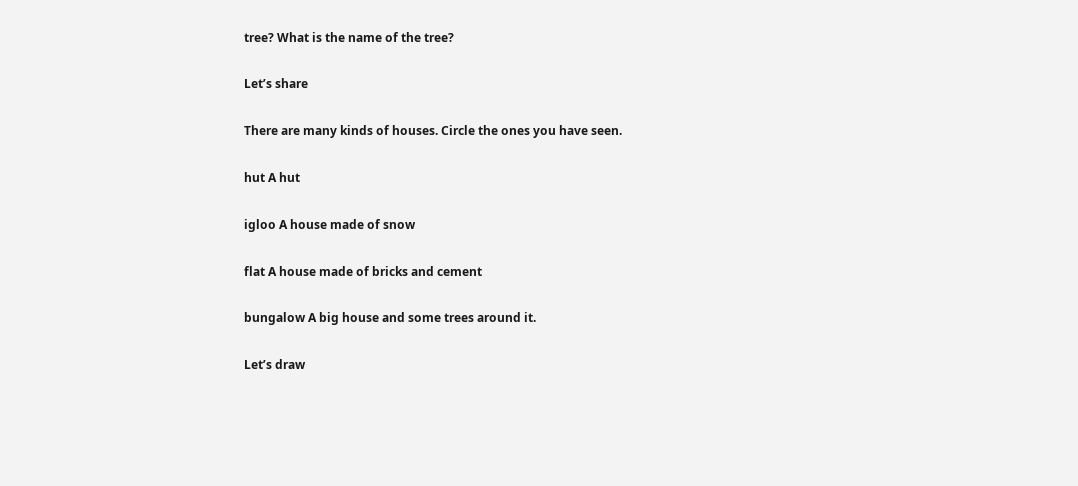tree? What is the name of the tree?

Let’s share

There are many kinds of houses. Circle the ones you have seen.

hut A hut

igloo A house made of snow

flat A house made of bricks and cement

bungalow A big house and some trees around it.

Let’s draw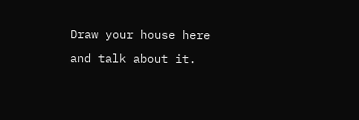Draw your house here and talk about it.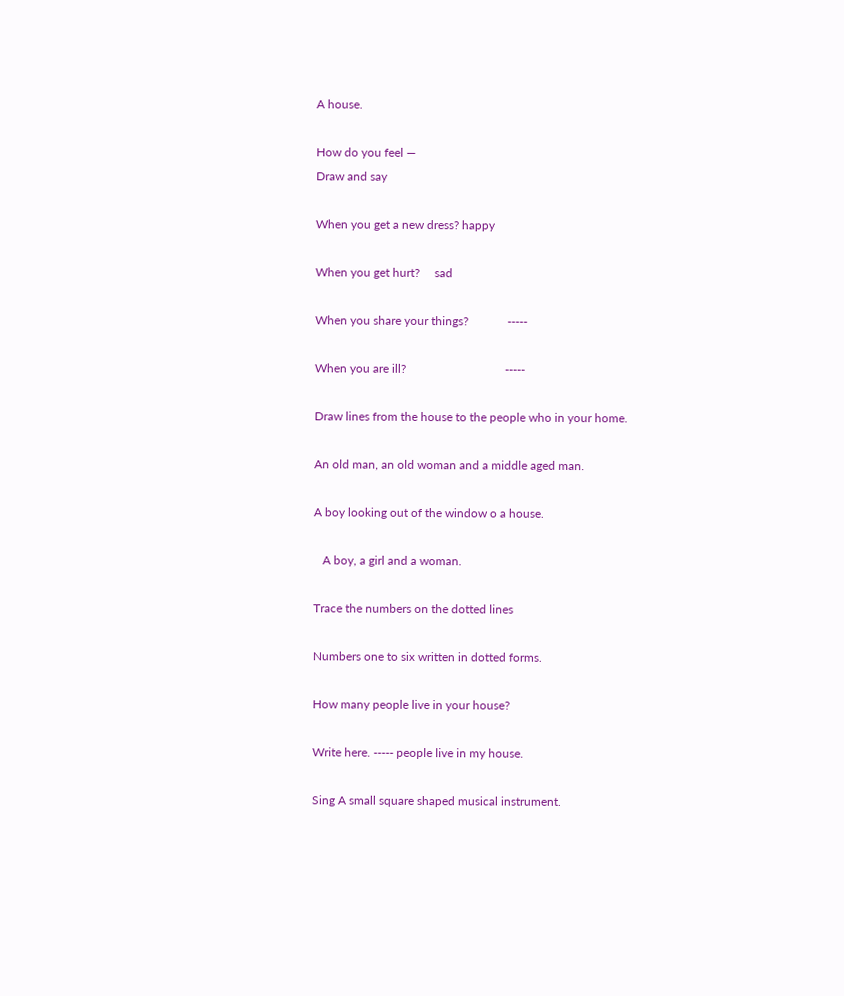A house.

How do you feel —
Draw and say

When you get a new dress? happy

When you get hurt?     sad

When you share your things?             -----

When you are ill?                                 -----

Draw lines from the house to the people who in your home.

An old man, an old woman and a middle aged man.

A boy looking out of the window o a house.

   A boy, a girl and a woman.

Trace the numbers on the dotted lines

Numbers one to six written in dotted forms.

How many people live in your house?

Write here. ----- people live in my house.

Sing A small square shaped musical instrument.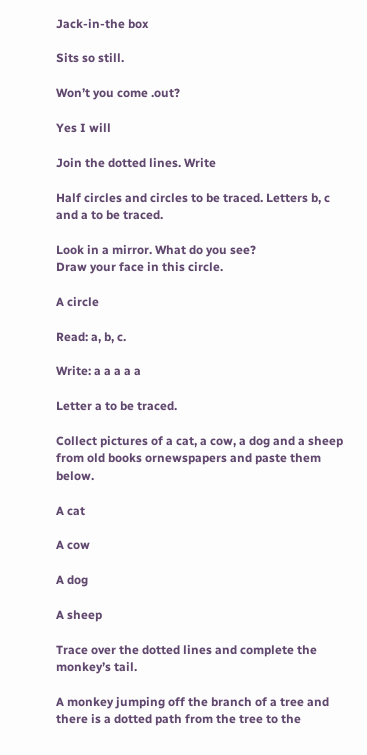Jack-in-the box

Sits so still.

Won’t you come .out?

Yes I will

Join the dotted lines. Write

Half circles and circles to be traced. Letters b, c and a to be traced.

Look in a mirror. What do you see?
Draw your face in this circle.

A circle

Read: a, b, c.

Write: a a a a a

Letter a to be traced.

Collect pictures of a cat, a cow, a dog and a sheep from old books ornewspapers and paste them below.

A cat

A cow

A dog

A sheep

Trace over the dotted lines and complete the monkey’s tail.

A monkey jumping off the branch of a tree and there is a dotted path from the tree to the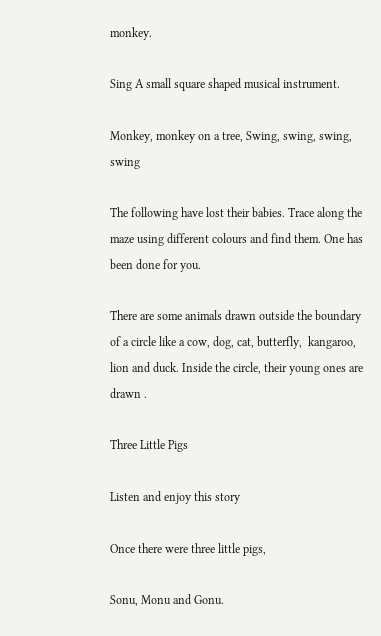monkey.

Sing A small square shaped musical instrument.

Monkey, monkey on a tree, Swing, swing, swing, swing

The following have lost their babies. Trace along the maze using different colours and find them. One has been done for you.

There are some animals drawn outside the boundary of a circle like a cow, dog, cat, butterfly,  kangaroo, lion and duck. Inside the circle, their young ones are drawn .

Three Little Pigs

Listen and enjoy this story

Once there were three little pigs,

Sonu, Monu and Gonu.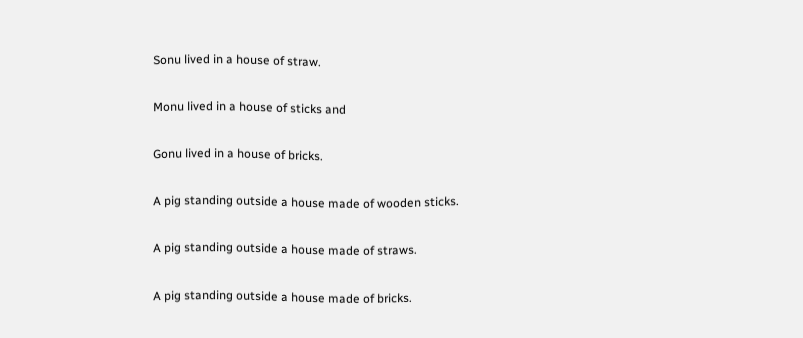Sonu lived in a house of straw.

Monu lived in a house of sticks and

Gonu lived in a house of bricks.

A pig standing outside a house made of wooden sticks.

A pig standing outside a house made of straws.

A pig standing outside a house made of bricks.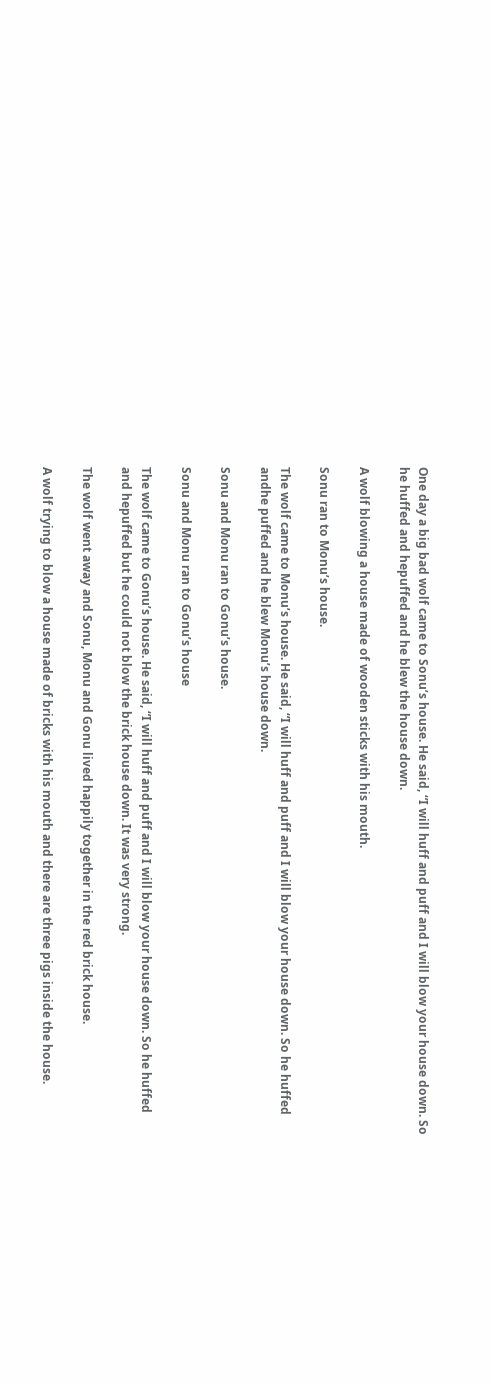One day a big bad wolf came to Sonu’s house. He said, “I will huff and puff and I will blow your house down. So he huffed and hepuffed and he blew the house down.

A wolf blowing a house made of wooden sticks with his mouth.

Sonu ran to Monu’s house.

The wolf came to Monu’s house. He said, “I will huff and puff and I will blow your house down. So he huffed andhe puffed and he blew Monu’s house down.

Sonu and Monu ran to Gonu’s house.

Sonu and Monu ran to Gonu’s house

The wolf came to Gonu’s house. He said, “I will huff and puff and I will blow your house down. So he huffed and hepuffed but he could not blow the brick house down. It was very strong.

The wolf went away and Sonu, Monu and Gonu lived happily together in the red brick house.

A wolf trying to blow a house made of bricks with his mouth and there are three pigs inside the house.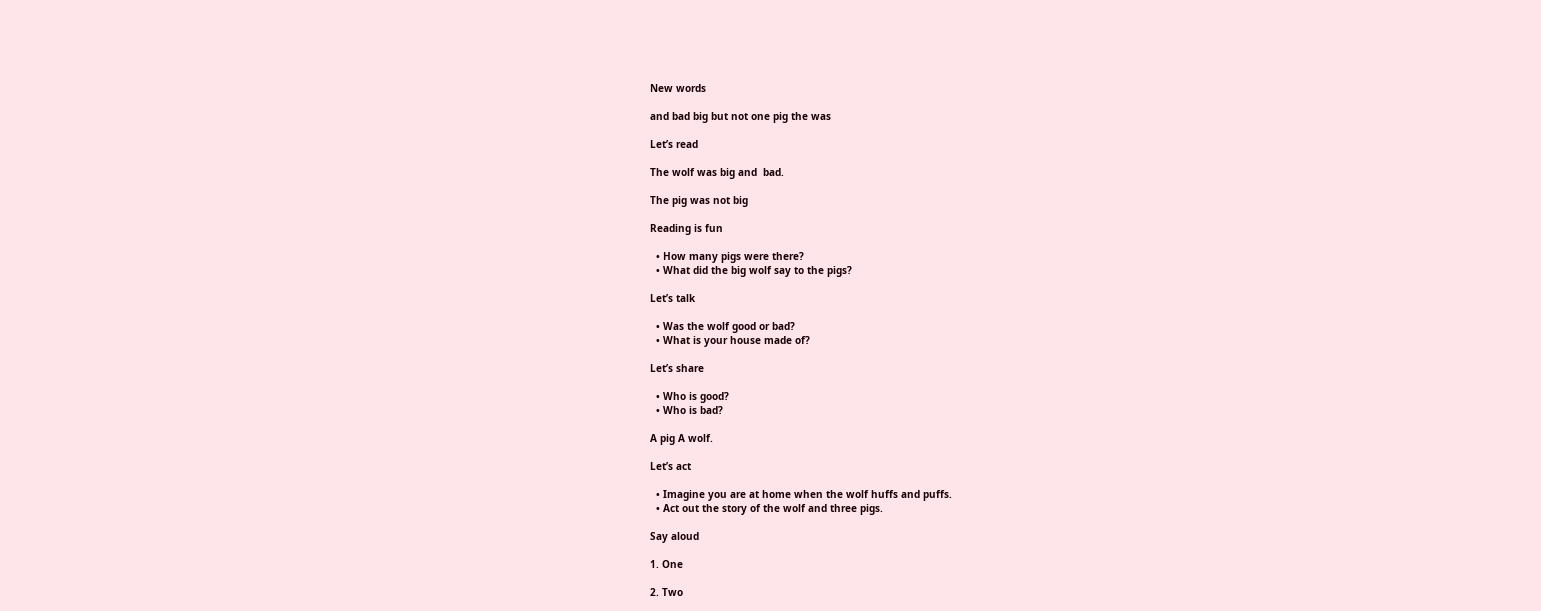New words

and bad big but not one pig the was

Let’s read

The wolf was big and  bad.

The pig was not big

Reading is fun

  • How many pigs were there?
  • What did the big wolf say to the pigs?

Let’s talk

  • Was the wolf good or bad?
  • What is your house made of?

Let’s share

  • Who is good?
  • Who is bad?

A pig A wolf.

Let’s act

  • Imagine you are at home when the wolf huffs and puffs.
  • Act out the story of the wolf and three pigs.

Say aloud

1. One

2. Two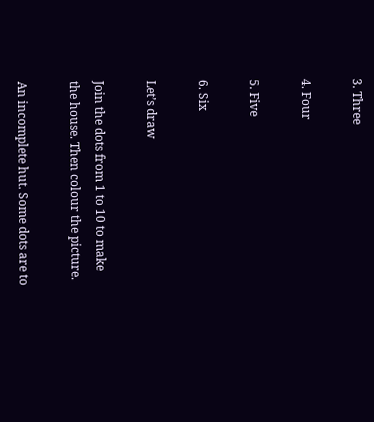3. Three

4. Four

5. Five

6. Six

Let’s draw

Join the dots from 1 to 10 to make the house. Then colour the picture.

An incomplete hut. Some dots are to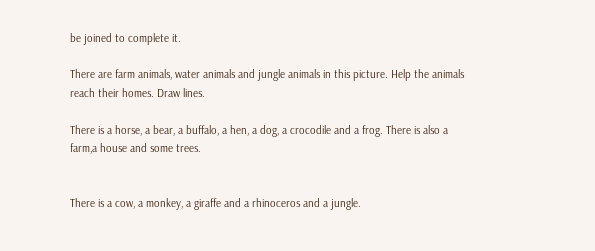be joined to complete it.

There are farm animals, water animals and jungle animals in this picture. Help the animals reach their homes. Draw lines.

There is a horse, a bear, a buffalo, a hen, a dog, a crocodile and a frog. There is also a farm,a house and some trees.


There is a cow, a monkey, a giraffe and a rhinoceros and a jungle.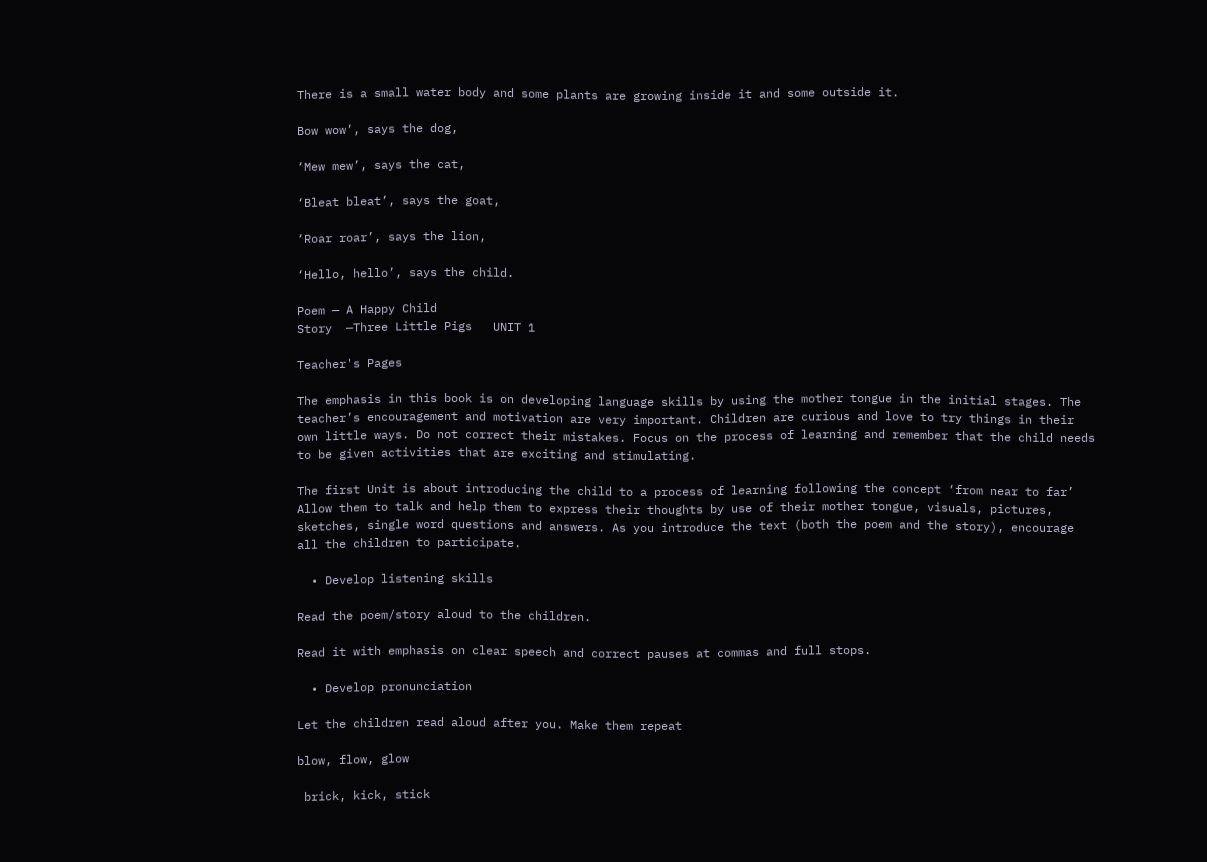There is a small water body and some plants are growing inside it and some outside it.

Bow wow’, says the dog,

‘Mew mew’, says the cat,

‘Bleat bleat’, says the goat,

‘Roar roar’, says the lion,

‘Hello, hello’, says the child.

Poem — A Happy Child
Story  —Three Little Pigs   UNIT 1

Teacher's Pages

The emphasis in this book is on developing language skills by using the mother tongue in the initial stages. The teacher’s encouragement and motivation are very important. Children are curious and love to try things in their own little ways. Do not correct their mistakes. Focus on the process of learning and remember that the child needs to be given activities that are exciting and stimulating.

The first Unit is about introducing the child to a process of learning following the concept ‘from near to far’ Allow them to talk and help them to express their thoughts by use of their mother tongue, visuals, pictures, sketches, single word questions and answers. As you introduce the text (both the poem and the story), encourage all the children to participate.

  • Develop listening skills

Read the poem/story aloud to the children.

Read it with emphasis on clear speech and correct pauses at commas and full stops.

  • Develop pronunciation

Let the children read aloud after you. Make them repeat

blow, flow, glow

 brick, kick, stick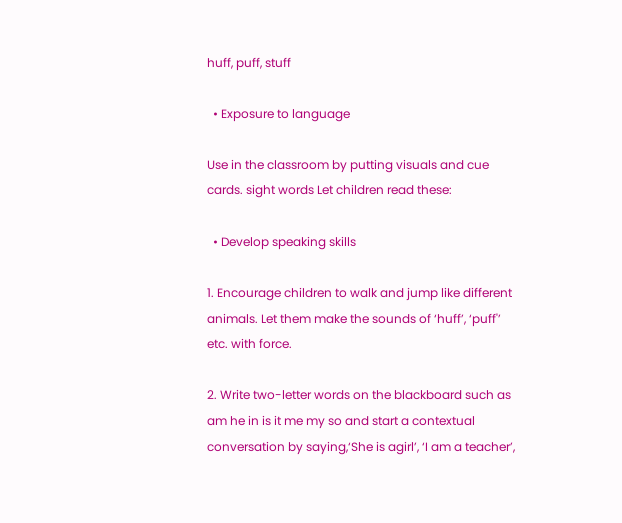huff, puff, stuff

  • Exposure to language

Use in the classroom by putting visuals and cue cards. sight words Let children read these:

  • Develop speaking skills

1. Encourage children to walk and jump like different animals. Let them make the sounds of ‘huff’, ‘puff'’ etc. with force.

2. Write two-letter words on the blackboard such as am he in is it me my so and start a contextual conversation by saying,‘She is agirl’, ‘I am a teacher’,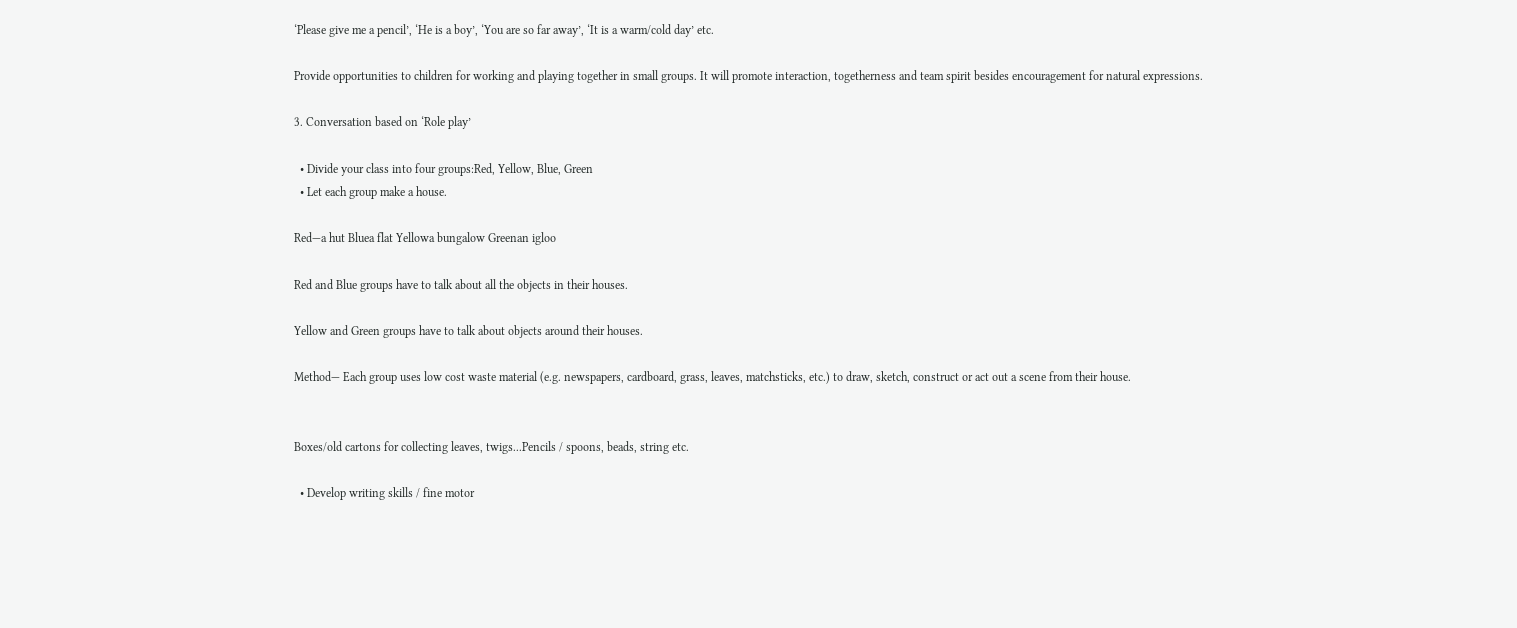‘Please give me a pencil’, ‘He is a boy’, ‘You are so far away’, ‘It is a warm/cold day’ etc.

Provide opportunities to children for working and playing together in small groups. It will promote interaction, togetherness and team spirit besides encouragement for natural expressions.

3. Conversation based on ‘Role play’

  • Divide your class into four groups:Red, Yellow, Blue, Green
  • Let each group make a house.

Red—a hut Bluea flat Yellowa bungalow Greenan igloo

Red and Blue groups have to talk about all the objects in their houses.

Yellow and Green groups have to talk about objects around their houses.

Method— Each group uses low cost waste material (e.g. newspapers, cardboard, grass, leaves, matchsticks, etc.) to draw, sketch, construct or act out a scene from their house.


Boxes/old cartons for collecting leaves, twigs...Pencils / spoons, beads, string etc.

  • Develop writing skills / fine motor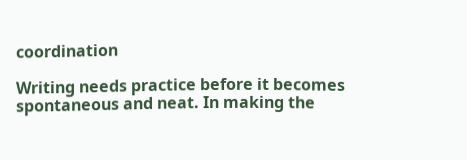coordination

Writing needs practice before it becomes spontaneous and neat. In making the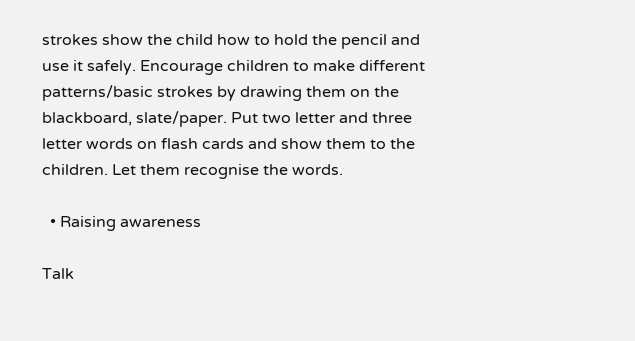strokes show the child how to hold the pencil and use it safely. Encourage children to make different patterns/basic strokes by drawing them on the blackboard, slate/paper. Put two letter and three letter words on flash cards and show them to the children. Let them recognise the words.

  • Raising awareness

Talk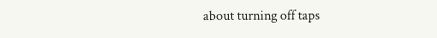about turning off taps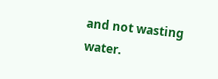and not wasting water.